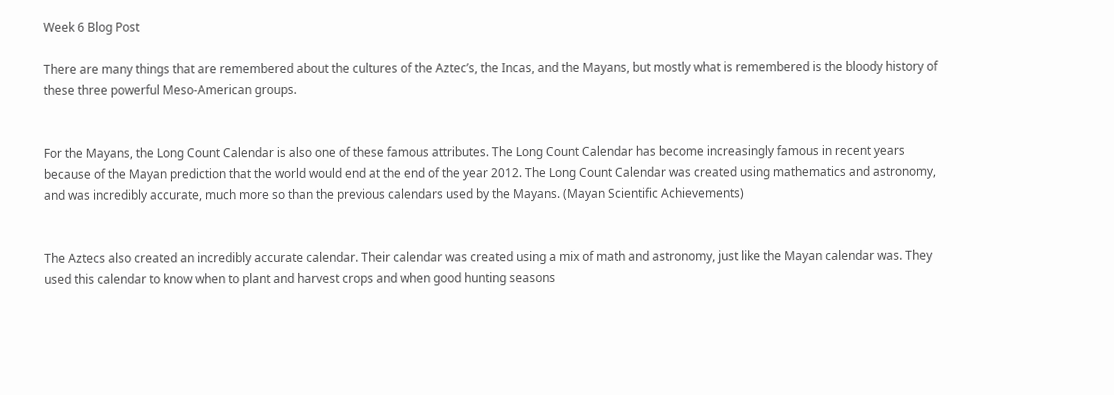Week 6 Blog Post

There are many things that are remembered about the cultures of the Aztec’s, the Incas, and the Mayans, but mostly what is remembered is the bloody history of these three powerful Meso-American groups.


For the Mayans, the Long Count Calendar is also one of these famous attributes. The Long Count Calendar has become increasingly famous in recent years because of the Mayan prediction that the world would end at the end of the year 2012. The Long Count Calendar was created using mathematics and astronomy, and was incredibly accurate, much more so than the previous calendars used by the Mayans. (Mayan Scientific Achievements)


The Aztecs also created an incredibly accurate calendar. Their calendar was created using a mix of math and astronomy, just like the Mayan calendar was. They used this calendar to know when to plant and harvest crops and when good hunting seasons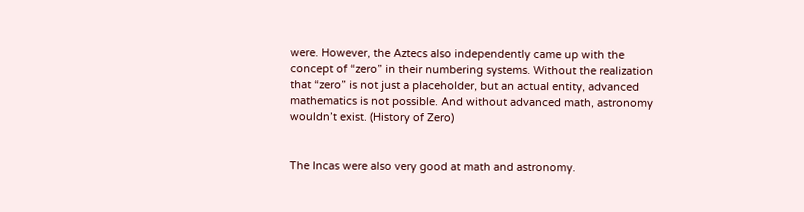were. However, the Aztecs also independently came up with the concept of “zero” in their numbering systems. Without the realization that “zero” is not just a placeholder, but an actual entity, advanced mathematics is not possible. And without advanced math, astronomy wouldn’t exist. (History of Zero)


The Incas were also very good at math and astronomy.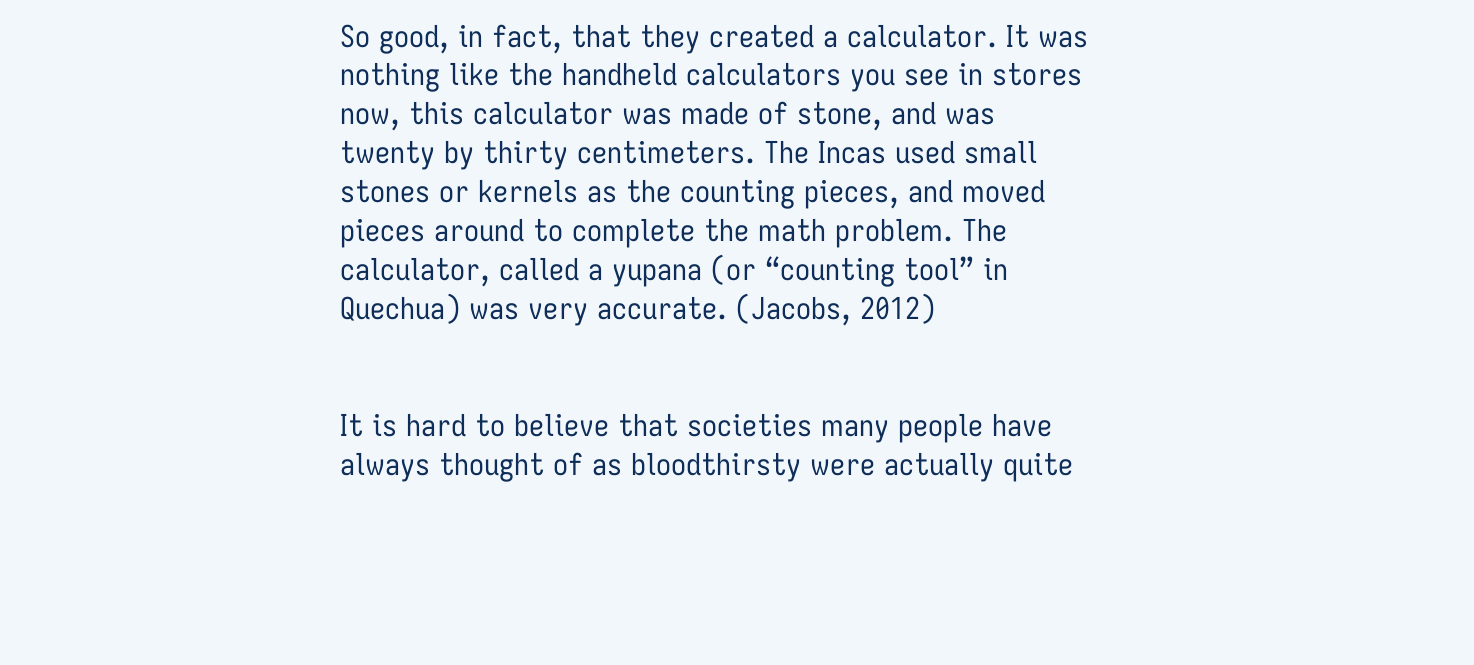So good, in fact, that they created a calculator. It was nothing like the handheld calculators you see in stores now, this calculator was made of stone, and was twenty by thirty centimeters. The Incas used small stones or kernels as the counting pieces, and moved pieces around to complete the math problem. The calculator, called a yupana (or “counting tool” in Quechua) was very accurate. (Jacobs, 2012)


It is hard to believe that societies many people have always thought of as bloodthirsty were actually quite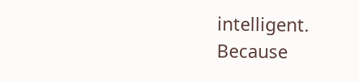intelligent. Because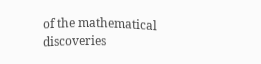of the mathematical discoveries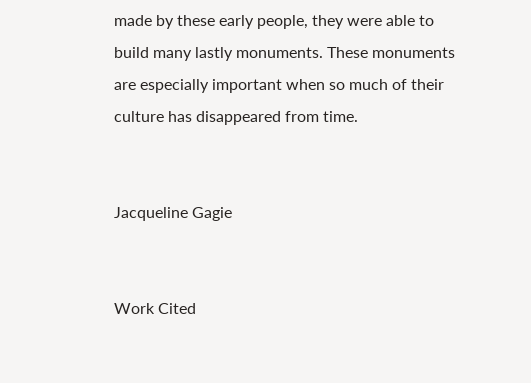made by these early people, they were able to build many lastly monuments. These monuments are especially important when so much of their culture has disappeared from time.


Jacqueline Gagie


Work Cited